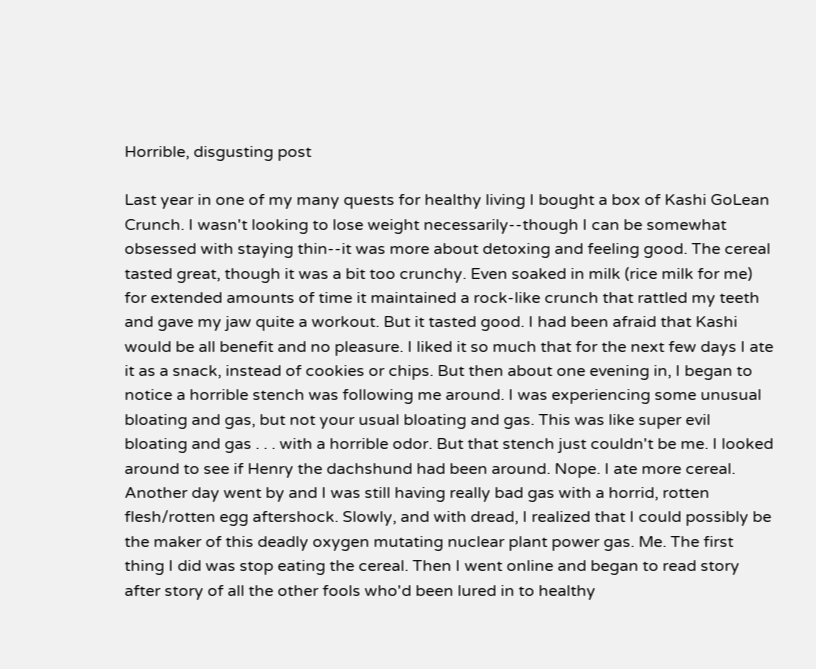Horrible, disgusting post

Last year in one of my many quests for healthy living I bought a box of Kashi GoLean Crunch. I wasn't looking to lose weight necessarily--though I can be somewhat obsessed with staying thin--it was more about detoxing and feeling good. The cereal tasted great, though it was a bit too crunchy. Even soaked in milk (rice milk for me) for extended amounts of time it maintained a rock-like crunch that rattled my teeth and gave my jaw quite a workout. But it tasted good. I had been afraid that Kashi would be all benefit and no pleasure. I liked it so much that for the next few days I ate it as a snack, instead of cookies or chips. But then about one evening in, I began to notice a horrible stench was following me around. I was experiencing some unusual bloating and gas, but not your usual bloating and gas. This was like super evil bloating and gas . . . with a horrible odor. But that stench just couldn't be me. I looked around to see if Henry the dachshund had been around. Nope. I ate more cereal. Another day went by and I was still having really bad gas with a horrid, rotten flesh/rotten egg aftershock. Slowly, and with dread, I realized that I could possibly be the maker of this deadly oxygen mutating nuclear plant power gas. Me. The first thing I did was stop eating the cereal. Then I went online and began to read story after story of all the other fools who'd been lured in to healthy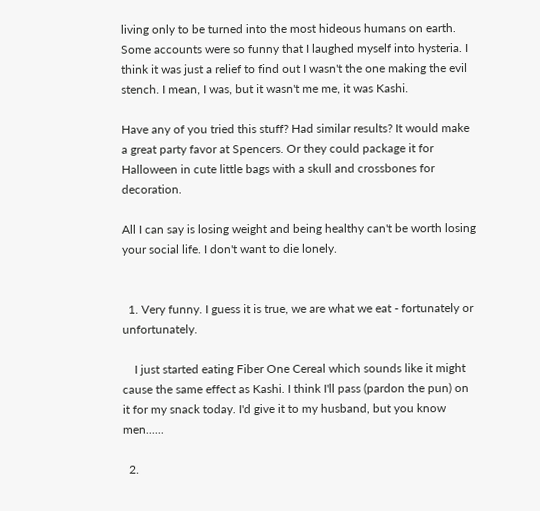living only to be turned into the most hideous humans on earth. Some accounts were so funny that I laughed myself into hysteria. I think it was just a relief to find out I wasn't the one making the evil stench. I mean, I was, but it wasn't me me, it was Kashi.

Have any of you tried this stuff? Had similar results? It would make a great party favor at Spencers. Or they could package it for Halloween in cute little bags with a skull and crossbones for decoration.

All I can say is losing weight and being healthy can't be worth losing your social life. I don't want to die lonely.


  1. Very funny. I guess it is true, we are what we eat - fortunately or unfortunately.

    I just started eating Fiber One Cereal which sounds like it might cause the same effect as Kashi. I think I'll pass (pardon the pun) on it for my snack today. I'd give it to my husband, but you know men......

  2.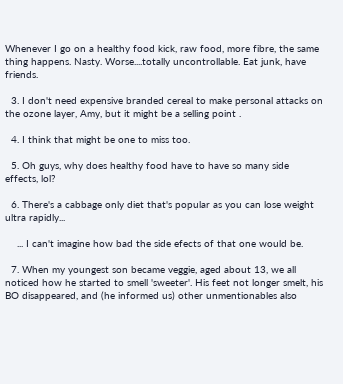Whenever I go on a healthy food kick, raw food, more fibre, the same thing happens. Nasty. Worse....totally uncontrollable. Eat junk, have friends.

  3. I don't need expensive branded cereal to make personal attacks on the ozone layer, Amy, but it might be a selling point .

  4. I think that might be one to miss too.

  5. Oh guys, why does healthy food have to have so many side effects, lol?

  6. There's a cabbage only diet that's popular as you can lose weight ultra rapidly...

    ... I can't imagine how bad the side efects of that one would be.

  7. When my youngest son became veggie, aged about 13, we all noticed how he started to smell 'sweeter'. His feet not longer smelt, his BO disappeared, and (he informed us) other unmentionables also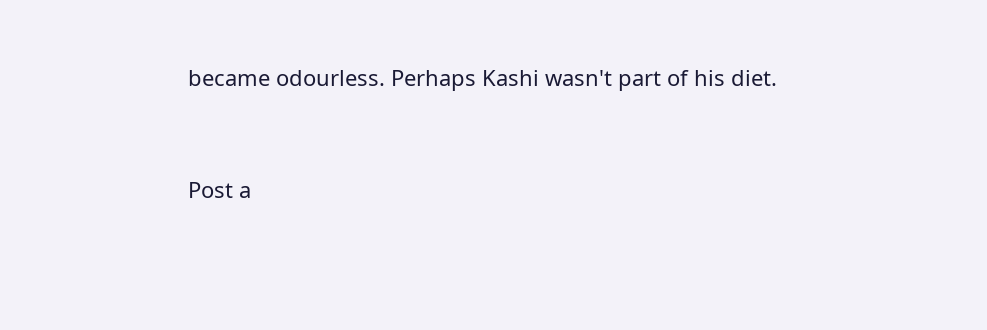became odourless. Perhaps Kashi wasn't part of his diet.


Post a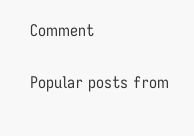Comment

Popular posts from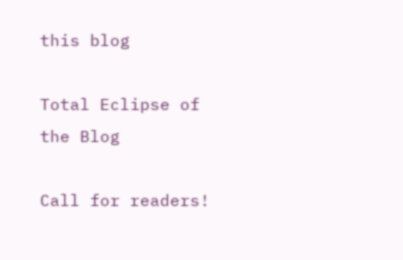this blog

Total Eclipse of the Blog

Call for readers!